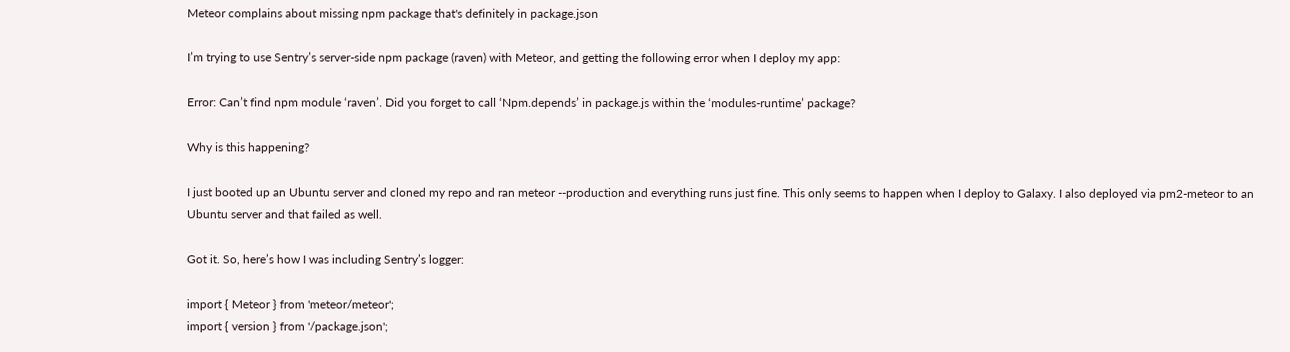Meteor complains about missing npm package that's definitely in package.json

I’m trying to use Sentry’s server-side npm package (raven) with Meteor, and getting the following error when I deploy my app:

Error: Can’t find npm module ‘raven’. Did you forget to call ‘Npm.depends’ in package.js within the ‘modules-runtime’ package?

Why is this happening?

I just booted up an Ubuntu server and cloned my repo and ran meteor --production and everything runs just fine. This only seems to happen when I deploy to Galaxy. I also deployed via pm2-meteor to an Ubuntu server and that failed as well.

Got it. So, here’s how I was including Sentry’s logger:

import { Meteor } from 'meteor/meteor';
import { version } from '/package.json';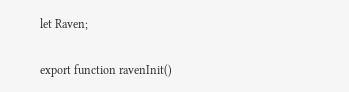let Raven;

export function ravenInit()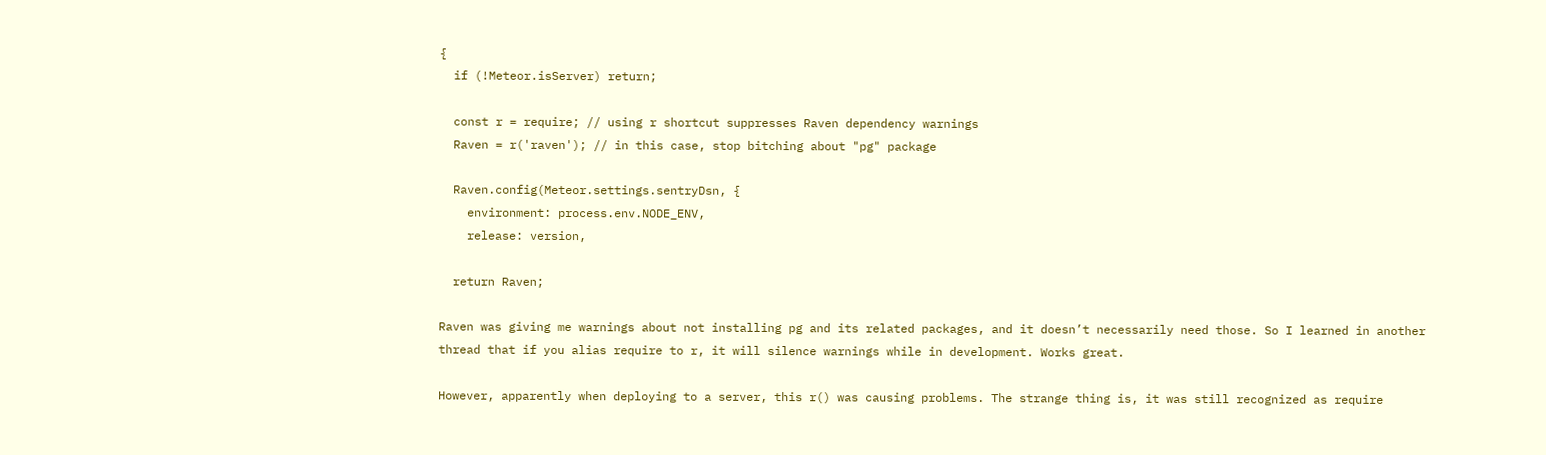{
  if (!Meteor.isServer) return;

  const r = require; // using r shortcut suppresses Raven dependency warnings
  Raven = r('raven'); // in this case, stop bitching about "pg" package

  Raven.config(Meteor.settings.sentryDsn, {
    environment: process.env.NODE_ENV,
    release: version,

  return Raven;

Raven was giving me warnings about not installing pg and its related packages, and it doesn’t necessarily need those. So I learned in another thread that if you alias require to r, it will silence warnings while in development. Works great.

However, apparently when deploying to a server, this r() was causing problems. The strange thing is, it was still recognized as require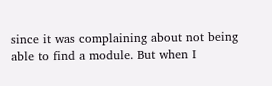since it was complaining about not being able to find a module. But when I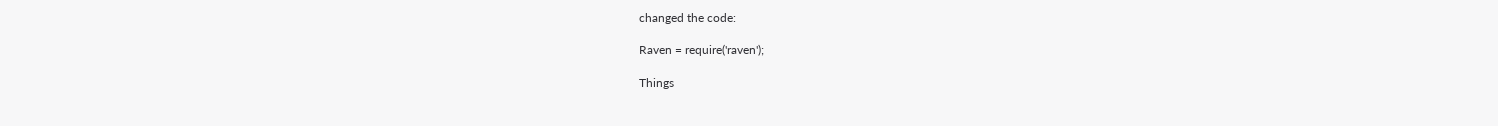changed the code:

Raven = require('raven');

Things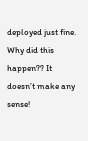deployed just fine. Why did this happen?? It doesn’t make any sense!